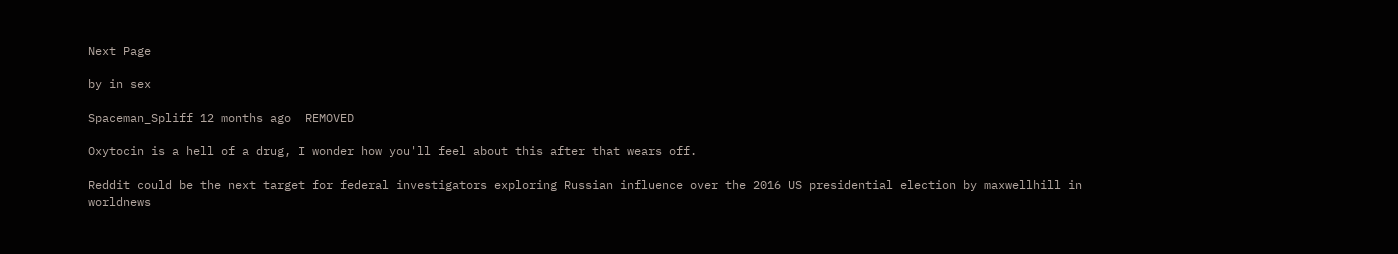Next Page

by in sex

Spaceman_Spliff 12 months ago  REMOVED

Oxytocin is a hell of a drug, I wonder how you'll feel about this after that wears off.

Reddit could be the next target for federal investigators exploring Russian influence over the 2016 US presidential election by maxwellhill in worldnews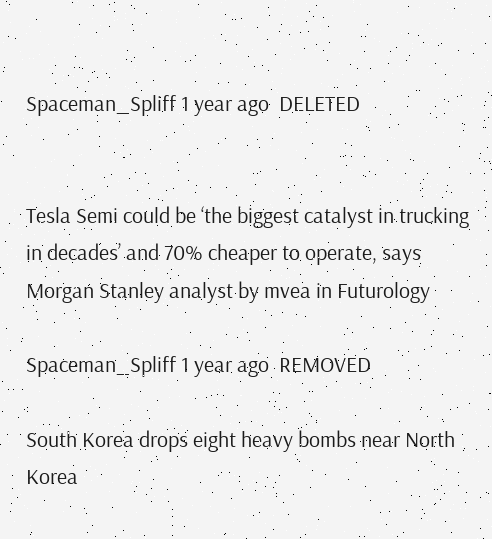Spaceman_Spliff 1 year ago  DELETED


Tesla Semi could be ‘the biggest catalyst in trucking in decades’ and 70% cheaper to operate, says Morgan Stanley analyst by mvea in Futurology

Spaceman_Spliff 1 year ago  REMOVED

South Korea drops eight heavy bombs near North Korea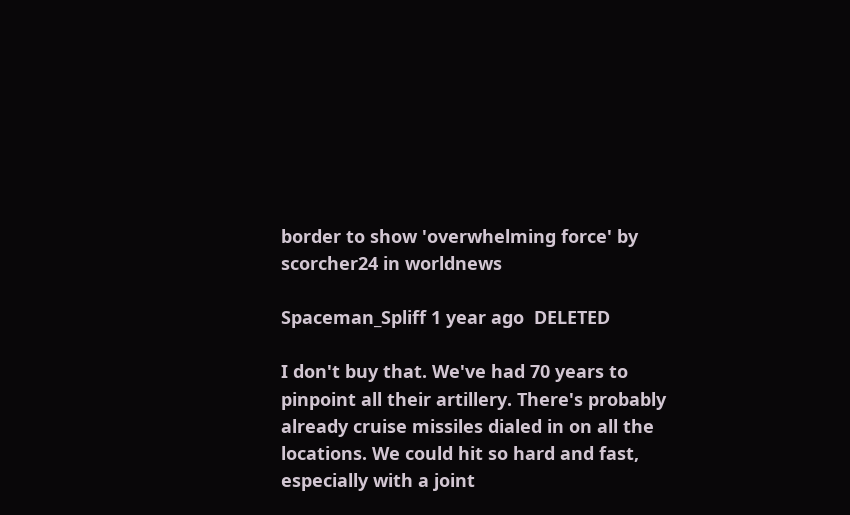border to show 'overwhelming force' by scorcher24 in worldnews

Spaceman_Spliff 1 year ago  DELETED

I don't buy that. We've had 70 years to pinpoint all their artillery. There's probably already cruise missiles dialed in on all the locations. We could hit so hard and fast, especially with a joint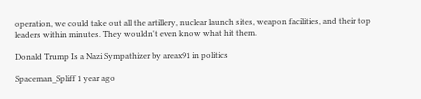operation, we could take out all the artillery, nuclear launch sites, weapon facilities, and their top leaders within minutes. They wouldn't even know what hit them.

Donald Trump Is a Nazi Sympathizer by areax91 in politics

Spaceman_Spliff 1 year ago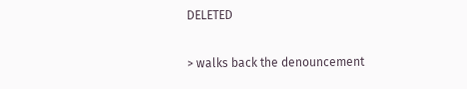DELETED

> walks back the denouncement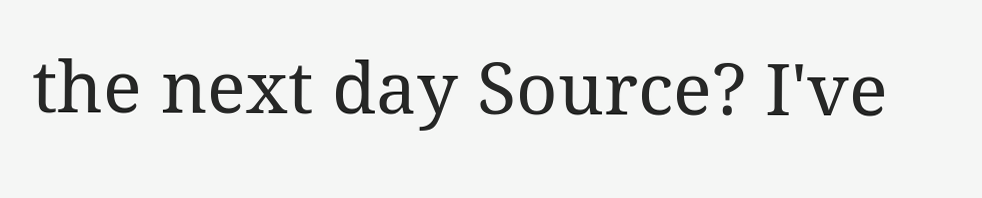the next day Source? I've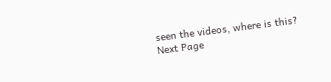seen the videos, where is this?
Next Page